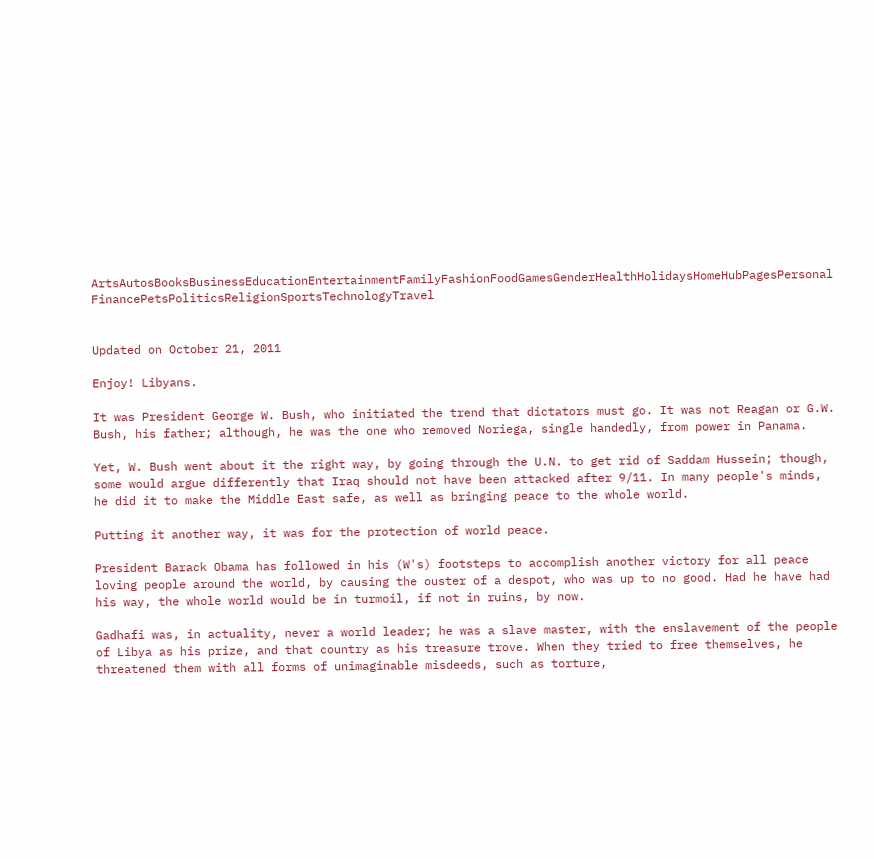ArtsAutosBooksBusinessEducationEntertainmentFamilyFashionFoodGamesGenderHealthHolidaysHomeHubPagesPersonal FinancePetsPoliticsReligionSportsTechnologyTravel


Updated on October 21, 2011

Enjoy! Libyans.

It was President George W. Bush, who initiated the trend that dictators must go. It was not Reagan or G.W. Bush, his father; although, he was the one who removed Noriega, single handedly, from power in Panama.

Yet, W. Bush went about it the right way, by going through the U.N. to get rid of Saddam Hussein; though, some would argue differently that Iraq should not have been attacked after 9/11. In many people's minds, he did it to make the Middle East safe, as well as bringing peace to the whole world.

Putting it another way, it was for the protection of world peace.

President Barack Obama has followed in his (W's) footsteps to accomplish another victory for all peace loving people around the world, by causing the ouster of a despot, who was up to no good. Had he have had his way, the whole world would be in turmoil, if not in ruins, by now.

Gadhafi was, in actuality, never a world leader; he was a slave master, with the enslavement of the people of Libya as his prize, and that country as his treasure trove. When they tried to free themselves, he threatened them with all forms of unimaginable misdeeds, such as torture,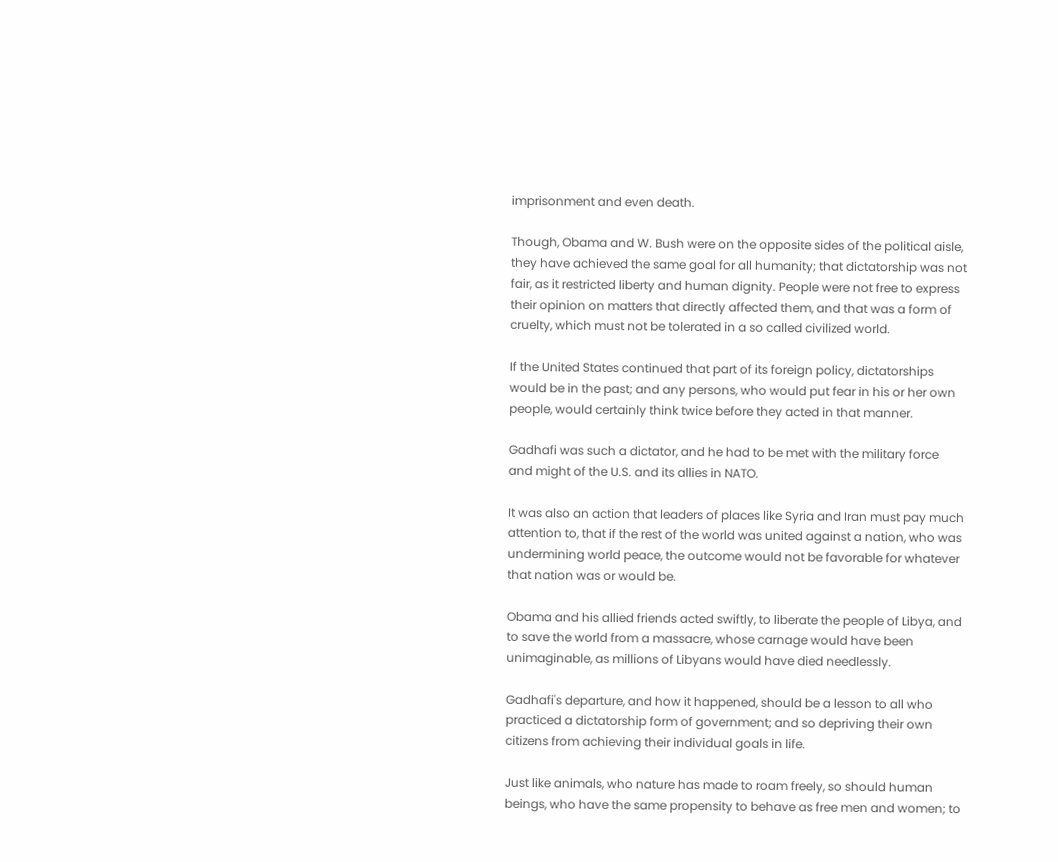imprisonment and even death.

Though, Obama and W. Bush were on the opposite sides of the political aisle, they have achieved the same goal for all humanity; that dictatorship was not fair, as it restricted liberty and human dignity. People were not free to express their opinion on matters that directly affected them, and that was a form of cruelty, which must not be tolerated in a so called civilized world.

If the United States continued that part of its foreign policy, dictatorships would be in the past; and any persons, who would put fear in his or her own people, would certainly think twice before they acted in that manner.

Gadhafi was such a dictator, and he had to be met with the military force and might of the U.S. and its allies in NATO.

It was also an action that leaders of places like Syria and Iran must pay much attention to, that if the rest of the world was united against a nation, who was undermining world peace, the outcome would not be favorable for whatever that nation was or would be.

Obama and his allied friends acted swiftly, to liberate the people of Libya, and to save the world from a massacre, whose carnage would have been unimaginable, as millions of Libyans would have died needlessly.

Gadhafi's departure, and how it happened, should be a lesson to all who practiced a dictatorship form of government; and so depriving their own citizens from achieving their individual goals in life.

Just like animals, who nature has made to roam freely, so should human beings, who have the same propensity to behave as free men and women; to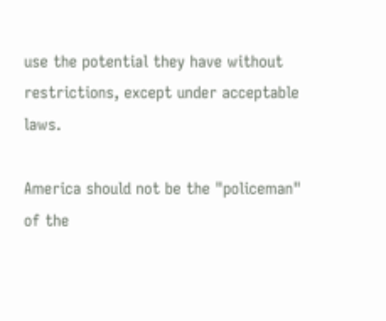use the potential they have without restrictions, except under acceptable laws.

America should not be the "policeman" of the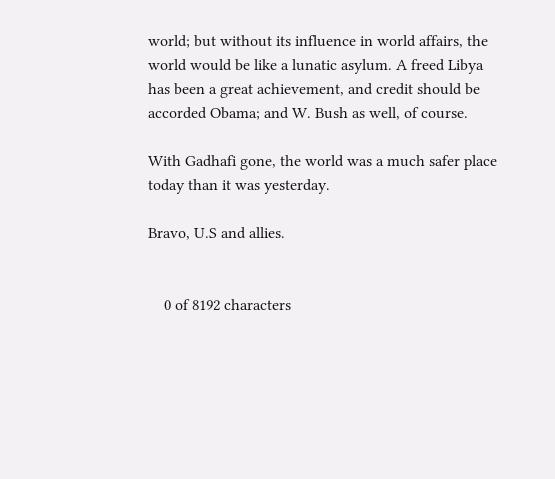world; but without its influence in world affairs, the world would be like a lunatic asylum. A freed Libya has been a great achievement, and credit should be accorded Obama; and W. Bush as well, of course.

With Gadhafi gone, the world was a much safer place today than it was yesterday.

Bravo, U.S and allies.


    0 of 8192 characters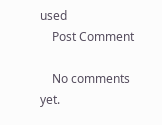used
    Post Comment

    No comments yet.